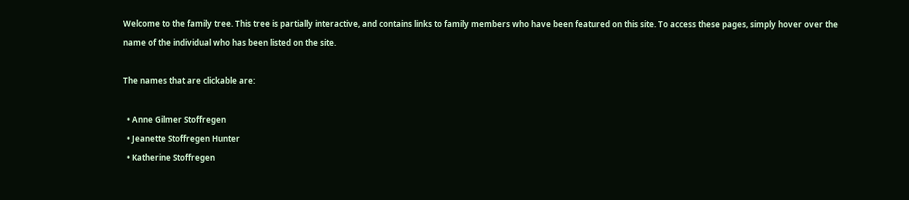Welcome to the family tree. This tree is partially interactive, and contains links to family members who have been featured on this site. To access these pages, simply hover over the name of the individual who has been listed on the site.

The names that are clickable are:

  • Anne Gilmer Stoffregen
  • Jeanette Stoffregen Hunter
  • Katherine Stoffregen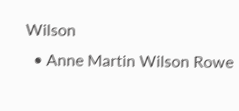Wilson
  • Anne Martin Wilson Rowe